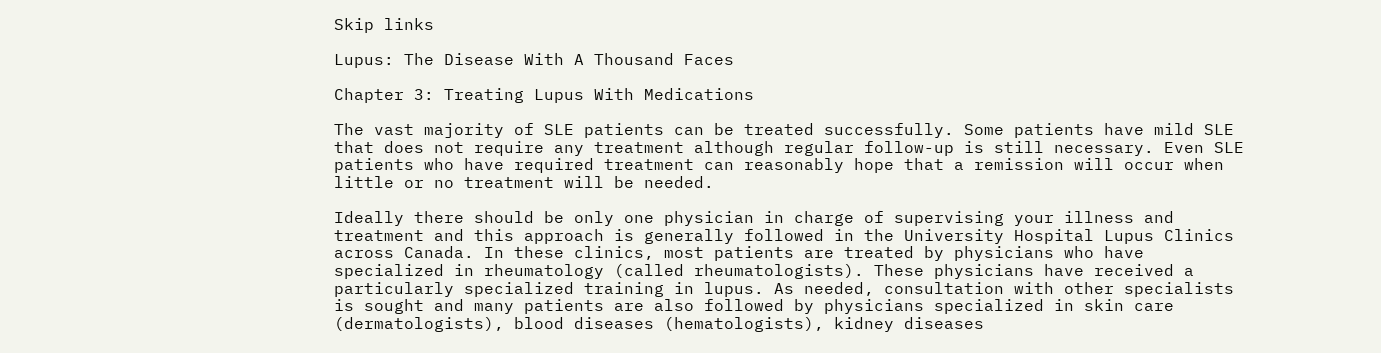Skip links

Lupus: The Disease With A Thousand Faces

Chapter 3: Treating Lupus With Medications

The vast majority of SLE patients can be treated successfully. Some patients have mild SLE that does not require any treatment although regular follow-up is still necessary. Even SLE patients who have required treatment can reasonably hope that a remission will occur when little or no treatment will be needed.

Ideally there should be only one physician in charge of supervising your illness and treatment and this approach is generally followed in the University Hospital Lupus Clinics across Canada. In these clinics, most patients are treated by physicians who have specialized in rheumatology (called rheumatologists). These physicians have received a particularly specialized training in lupus. As needed, consultation with other specialists is sought and many patients are also followed by physicians specialized in skin care (dermatologists), blood diseases (hematologists), kidney diseases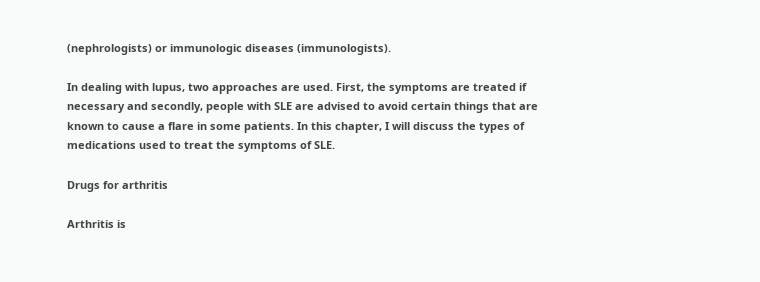(nephrologists) or immunologic diseases (immunologists).

In dealing with lupus, two approaches are used. First, the symptoms are treated if necessary and secondly, people with SLE are advised to avoid certain things that are known to cause a flare in some patients. In this chapter, I will discuss the types of medications used to treat the symptoms of SLE.

Drugs for arthritis

Arthritis is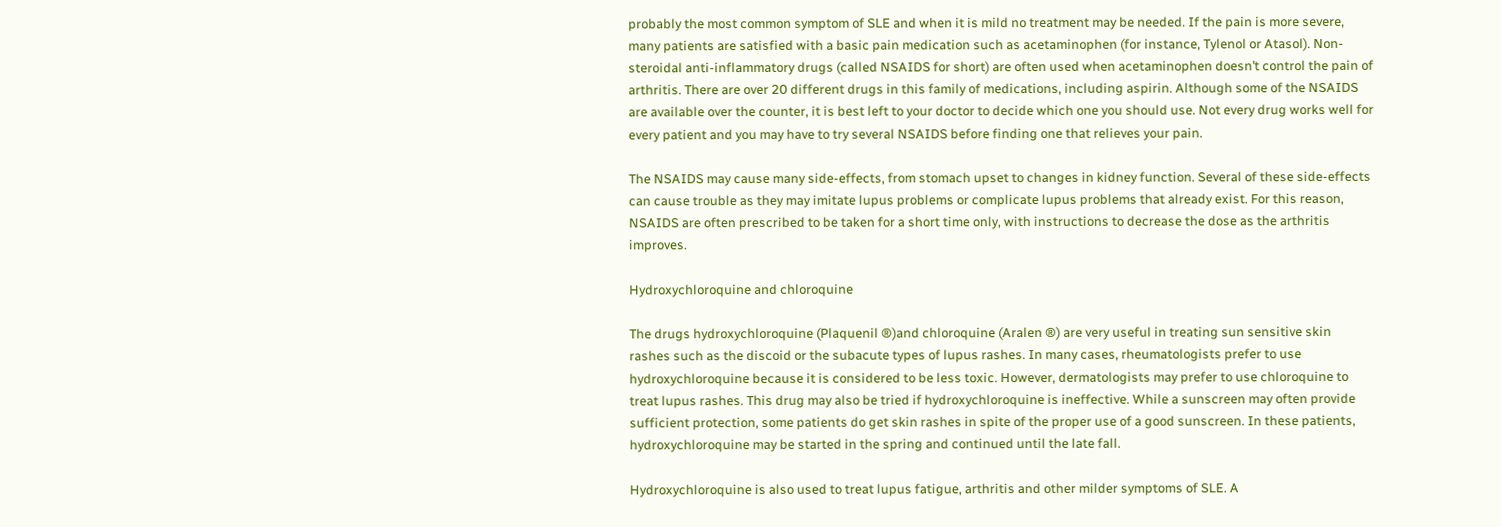probably the most common symptom of SLE and when it is mild no treatment may be needed. If the pain is more severe, many patients are satisfied with a basic pain medication such as acetaminophen (for instance, Tylenol or Atasol). Non-steroidal anti-inflammatory drugs (called NSAIDS for short) are often used when acetaminophen doesn’t control the pain of arthritis. There are over 20 different drugs in this family of medications, including aspirin. Although some of the NSAIDS are available over the counter, it is best left to your doctor to decide which one you should use. Not every drug works well for every patient and you may have to try several NSAIDS before finding one that relieves your pain.

The NSAIDS may cause many side-effects, from stomach upset to changes in kidney function. Several of these side-effects can cause trouble as they may imitate lupus problems or complicate lupus problems that already exist. For this reason, NSAIDS are often prescribed to be taken for a short time only, with instructions to decrease the dose as the arthritis improves.

Hydroxychloroquine and chloroquine

The drugs hydroxychloroquine (Plaquenil ®)and chloroquine (Aralen ®) are very useful in treating sun sensitive skin rashes such as the discoid or the subacute types of lupus rashes. In many cases, rheumatologists prefer to use hydroxychloroquine because it is considered to be less toxic. However, dermatologists may prefer to use chloroquine to treat lupus rashes. This drug may also be tried if hydroxychloroquine is ineffective. While a sunscreen may often provide sufficient protection, some patients do get skin rashes in spite of the proper use of a good sunscreen. In these patients, hydroxychloroquine may be started in the spring and continued until the late fall.

Hydroxychloroquine is also used to treat lupus fatigue, arthritis and other milder symptoms of SLE. A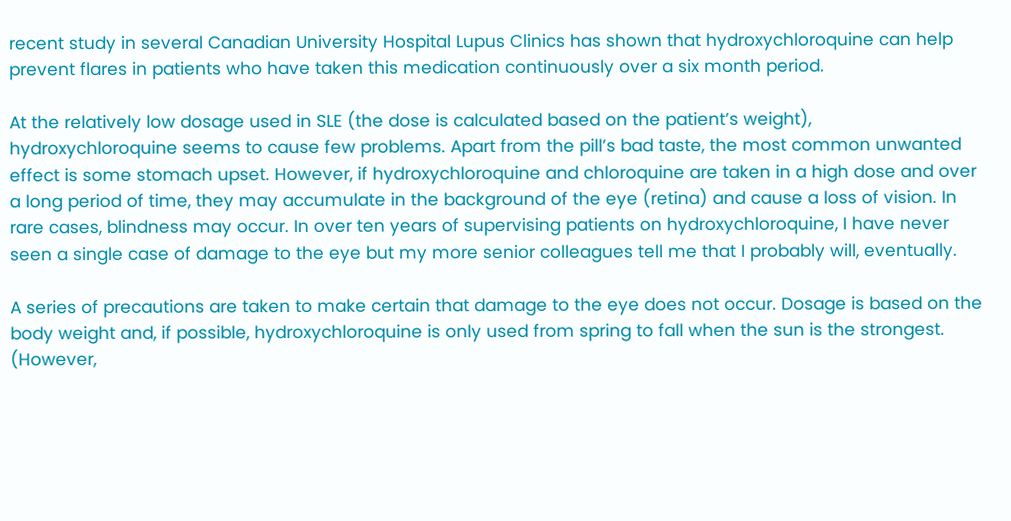recent study in several Canadian University Hospital Lupus Clinics has shown that hydroxychloroquine can help prevent flares in patients who have taken this medication continuously over a six month period.

At the relatively low dosage used in SLE (the dose is calculated based on the patient’s weight), hydroxychloroquine seems to cause few problems. Apart from the pill’s bad taste, the most common unwanted effect is some stomach upset. However, if hydroxychloroquine and chloroquine are taken in a high dose and over a long period of time, they may accumulate in the background of the eye (retina) and cause a loss of vision. In rare cases, blindness may occur. In over ten years of supervising patients on hydroxychloroquine, I have never seen a single case of damage to the eye but my more senior colleagues tell me that I probably will, eventually.

A series of precautions are taken to make certain that damage to the eye does not occur. Dosage is based on the body weight and, if possible, hydroxychloroquine is only used from spring to fall when the sun is the strongest. (However,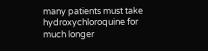many patients must take hydroxychloroquine for much longer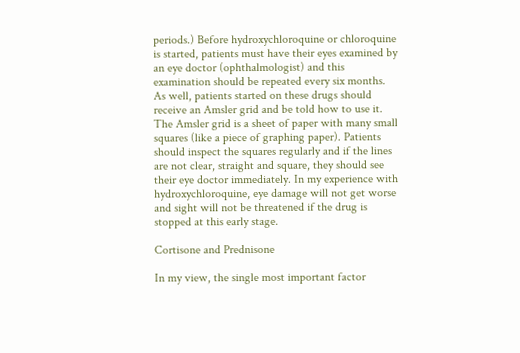periods.) Before hydroxychloroquine or chloroquine is started, patients must have their eyes examined by an eye doctor (ophthalmologist) and this examination should be repeated every six months. As well, patients started on these drugs should receive an Amsler grid and be told how to use it. The Amsler grid is a sheet of paper with many small squares (like a piece of graphing paper). Patients should inspect the squares regularly and if the lines are not clear, straight and square, they should see their eye doctor immediately. In my experience with hydroxychloroquine, eye damage will not get worse and sight will not be threatened if the drug is stopped at this early stage.

Cortisone and Prednisone

In my view, the single most important factor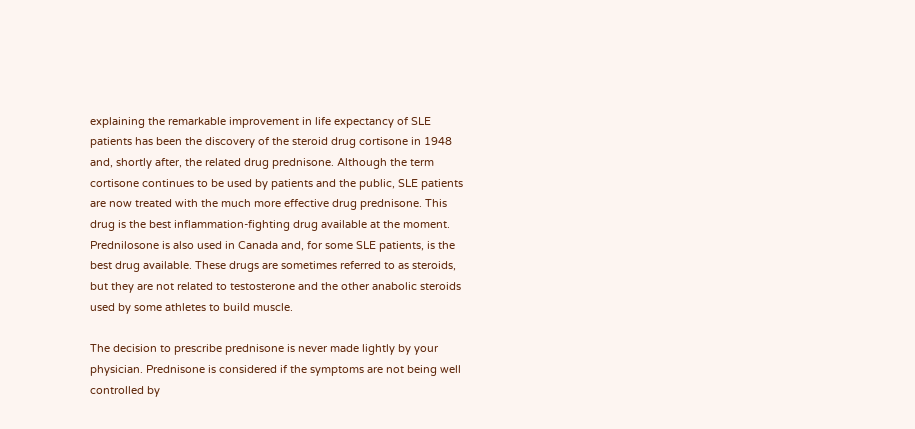explaining the remarkable improvement in life expectancy of SLE patients has been the discovery of the steroid drug cortisone in 1948 and, shortly after, the related drug prednisone. Although the term cortisone continues to be used by patients and the public, SLE patients are now treated with the much more effective drug prednisone. This drug is the best inflammation-fighting drug available at the moment. Prednilosone is also used in Canada and, for some SLE patients, is the best drug available. These drugs are sometimes referred to as steroids, but they are not related to testosterone and the other anabolic steroids used by some athletes to build muscle.

The decision to prescribe prednisone is never made lightly by your physician. Prednisone is considered if the symptoms are not being well controlled by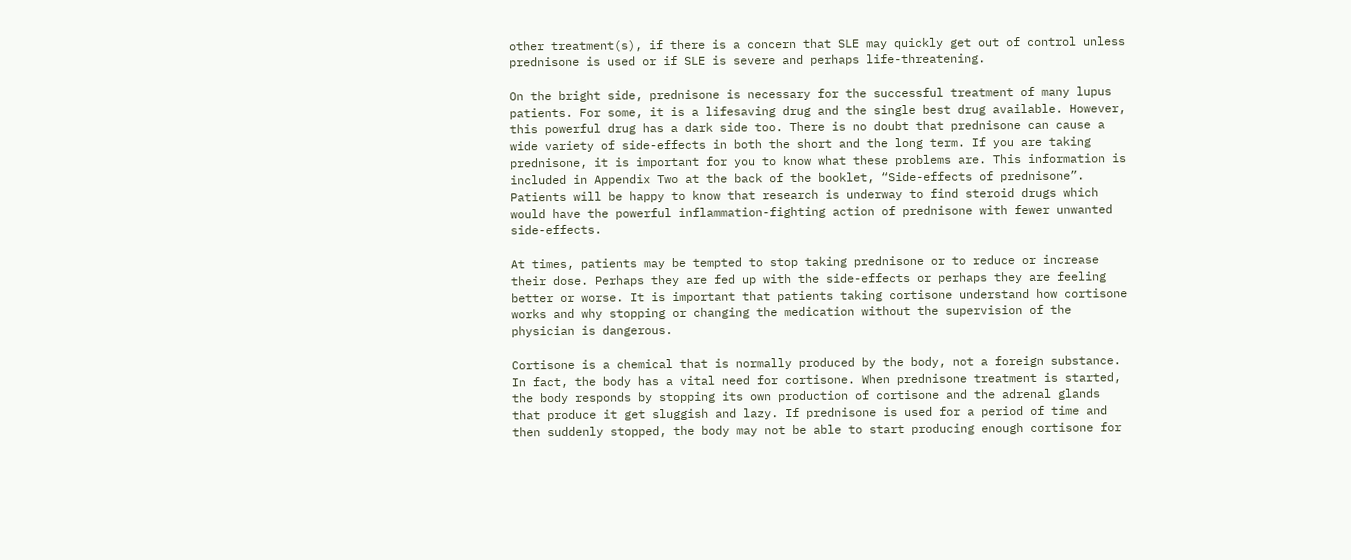other treatment(s), if there is a concern that SLE may quickly get out of control unless prednisone is used or if SLE is severe and perhaps life-threatening.

On the bright side, prednisone is necessary for the successful treatment of many lupus patients. For some, it is a lifesaving drug and the single best drug available. However, this powerful drug has a dark side too. There is no doubt that prednisone can cause a wide variety of side-effects in both the short and the long term. If you are taking prednisone, it is important for you to know what these problems are. This information is included in Appendix Two at the back of the booklet, “Side-effects of prednisone”. Patients will be happy to know that research is underway to find steroid drugs which would have the powerful inflammation-fighting action of prednisone with fewer unwanted side-effects.

At times, patients may be tempted to stop taking prednisone or to reduce or increase their dose. Perhaps they are fed up with the side-effects or perhaps they are feeling better or worse. It is important that patients taking cortisone understand how cortisone works and why stopping or changing the medication without the supervision of the physician is dangerous.

Cortisone is a chemical that is normally produced by the body, not a foreign substance. In fact, the body has a vital need for cortisone. When prednisone treatment is started, the body responds by stopping its own production of cortisone and the adrenal glands that produce it get sluggish and lazy. If prednisone is used for a period of time and then suddenly stopped, the body may not be able to start producing enough cortisone for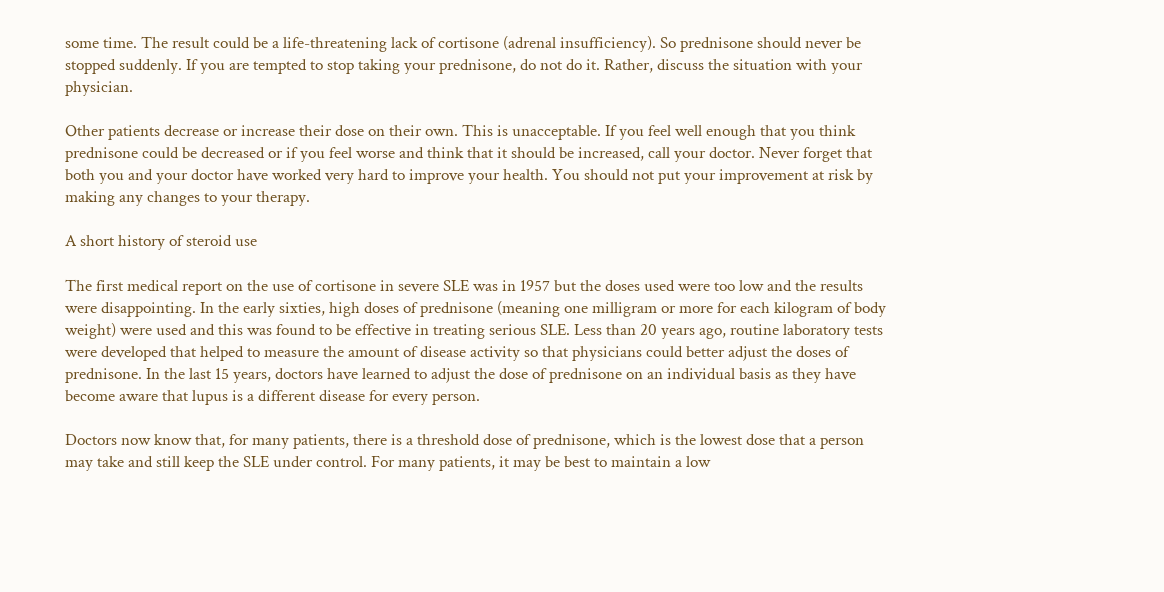some time. The result could be a life-threatening lack of cortisone (adrenal insufficiency). So prednisone should never be stopped suddenly. If you are tempted to stop taking your prednisone, do not do it. Rather, discuss the situation with your physician.

Other patients decrease or increase their dose on their own. This is unacceptable. If you feel well enough that you think prednisone could be decreased or if you feel worse and think that it should be increased, call your doctor. Never forget that both you and your doctor have worked very hard to improve your health. You should not put your improvement at risk by making any changes to your therapy.

A short history of steroid use

The first medical report on the use of cortisone in severe SLE was in 1957 but the doses used were too low and the results were disappointing. In the early sixties, high doses of prednisone (meaning one milligram or more for each kilogram of body weight) were used and this was found to be effective in treating serious SLE. Less than 20 years ago, routine laboratory tests were developed that helped to measure the amount of disease activity so that physicians could better adjust the doses of prednisone. In the last 15 years, doctors have learned to adjust the dose of prednisone on an individual basis as they have become aware that lupus is a different disease for every person.

Doctors now know that, for many patients, there is a threshold dose of prednisone, which is the lowest dose that a person may take and still keep the SLE under control. For many patients, it may be best to maintain a low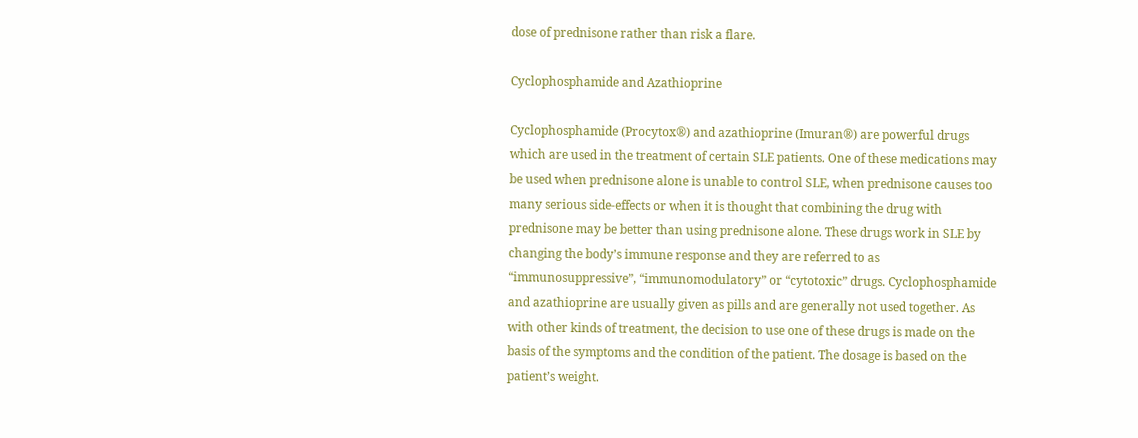dose of prednisone rather than risk a flare.

Cyclophosphamide and Azathioprine

Cyclophosphamide (Procytox®) and azathioprine (Imuran®) are powerful drugs which are used in the treatment of certain SLE patients. One of these medications may be used when prednisone alone is unable to control SLE, when prednisone causes too many serious side-effects or when it is thought that combining the drug with prednisone may be better than using prednisone alone. These drugs work in SLE by changing the body’s immune response and they are referred to as “immunosuppressive”, “immunomodulatory” or “cytotoxic” drugs. Cyclophosphamide and azathioprine are usually given as pills and are generally not used together. As with other kinds of treatment, the decision to use one of these drugs is made on the basis of the symptoms and the condition of the patient. The dosage is based on the patient’s weight.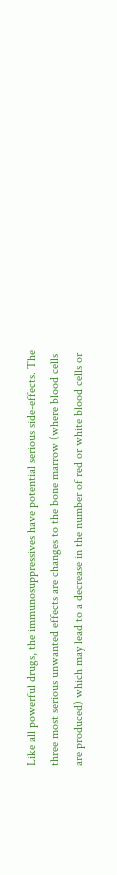Like all powerful drugs, the immunosuppressives have potential serious side-effects. The three most serious unwanted effects are changes to the bone marrow (where blood cells are produced) which may lead to a decrease in the number of red or white blood cells or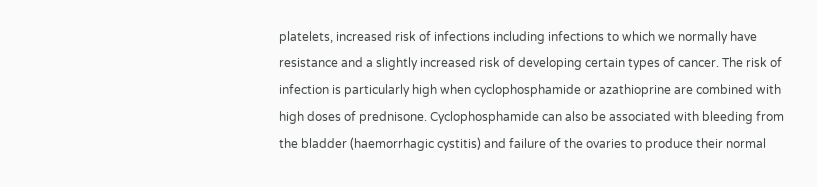platelets, increased risk of infections including infections to which we normally have resistance and a slightly increased risk of developing certain types of cancer. The risk of infection is particularly high when cyclophosphamide or azathioprine are combined with high doses of prednisone. Cyclophosphamide can also be associated with bleeding from the bladder (haemorrhagic cystitis) and failure of the ovaries to produce their normal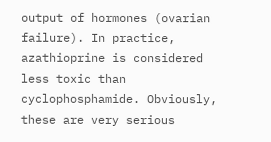output of hormones (ovarian failure). In practice, azathioprine is considered less toxic than cyclophosphamide. Obviously, these are very serious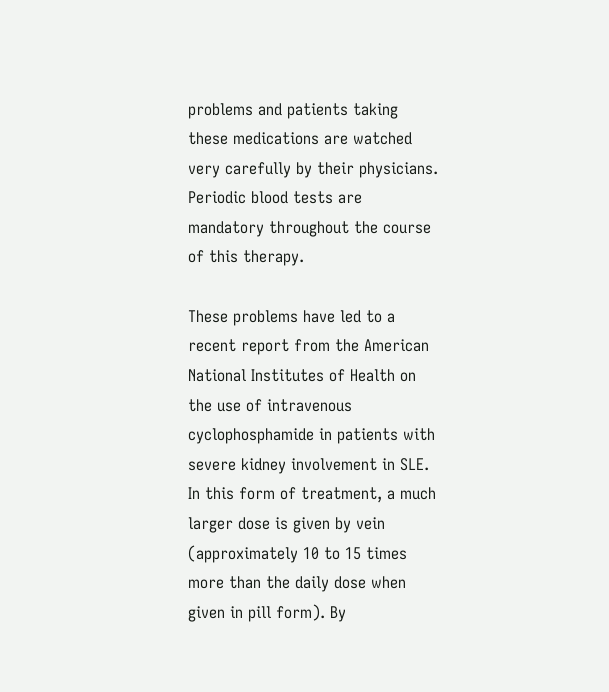problems and patients taking these medications are watched very carefully by their physicians. Periodic blood tests are mandatory throughout the course of this therapy.

These problems have led to a recent report from the American National Institutes of Health on the use of intravenous cyclophosphamide in patients with severe kidney involvement in SLE. In this form of treatment, a much larger dose is given by vein (approximately 10 to 15 times more than the daily dose when given in pill form). By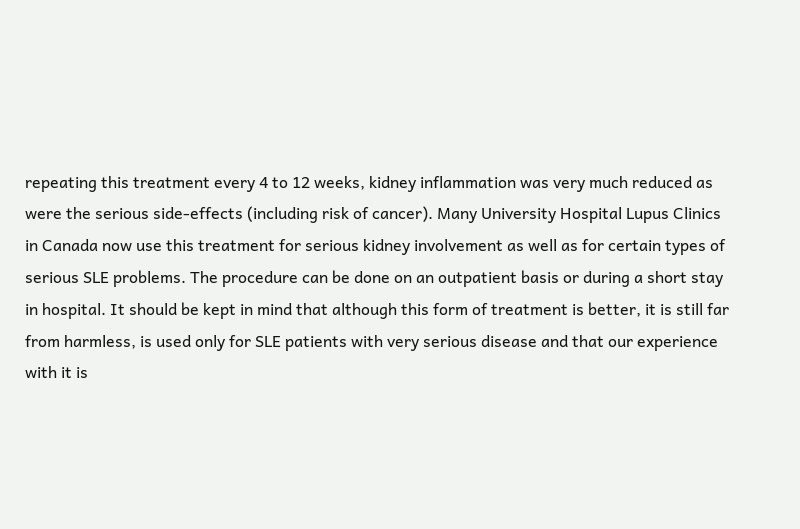repeating this treatment every 4 to 12 weeks, kidney inflammation was very much reduced as were the serious side-effects (including risk of cancer). Many University Hospital Lupus Clinics in Canada now use this treatment for serious kidney involvement as well as for certain types of serious SLE problems. The procedure can be done on an outpatient basis or during a short stay in hospital. It should be kept in mind that although this form of treatment is better, it is still far from harmless, is used only for SLE patients with very serious disease and that our experience with it is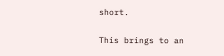short.

This brings to an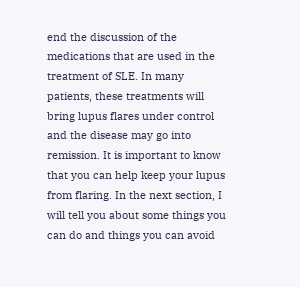end the discussion of the medications that are used in the treatment of SLE. In many patients, these treatments will bring lupus flares under control and the disease may go into remission. It is important to know that you can help keep your lupus from flaring. In the next section, I will tell you about some things you can do and things you can avoid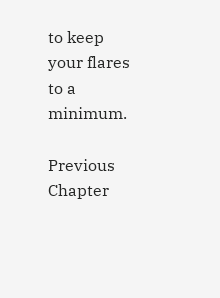to keep your flares to a minimum.

Previous Chapter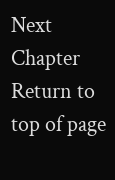Next Chapter
Return to top of page